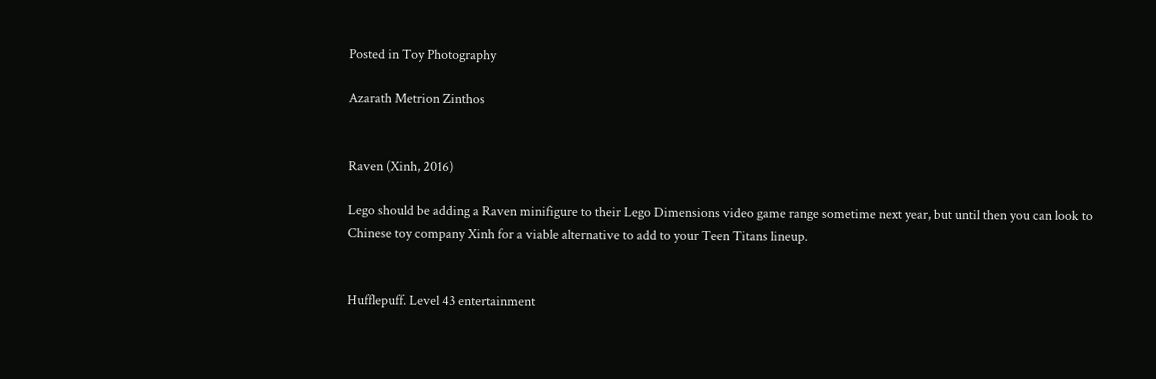Posted in Toy Photography

Azarath Metrion Zinthos


Raven (Xinh, 2016)

Lego should be adding a Raven minifigure to their Lego Dimensions video game range sometime next year, but until then you can look to Chinese toy company Xinh for a viable alternative to add to your Teen Titans lineup.


Hufflepuff. Level 43 entertainment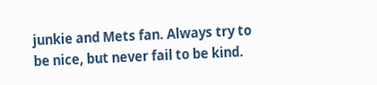junkie and Mets fan. Always try to be nice, but never fail to be kind.